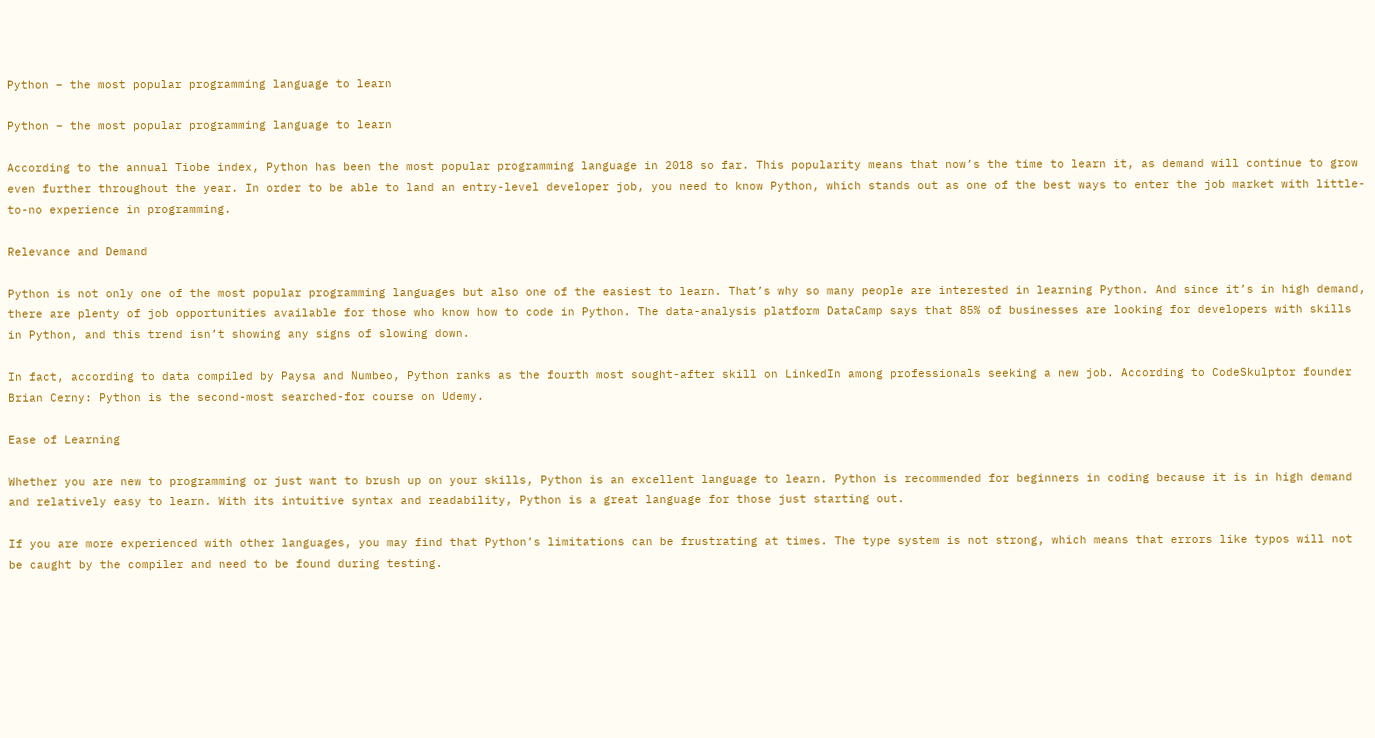Python – the most popular programming language to learn

Python – the most popular programming language to learn

According to the annual Tiobe index, Python has been the most popular programming language in 2018 so far. This popularity means that now’s the time to learn it, as demand will continue to grow even further throughout the year. In order to be able to land an entry-level developer job, you need to know Python, which stands out as one of the best ways to enter the job market with little-to-no experience in programming.

Relevance and Demand

Python is not only one of the most popular programming languages but also one of the easiest to learn. That’s why so many people are interested in learning Python. And since it’s in high demand, there are plenty of job opportunities available for those who know how to code in Python. The data-analysis platform DataCamp says that 85% of businesses are looking for developers with skills in Python, and this trend isn’t showing any signs of slowing down.

In fact, according to data compiled by Paysa and Numbeo, Python ranks as the fourth most sought-after skill on LinkedIn among professionals seeking a new job. According to CodeSkulptor founder Brian Cerny: Python is the second-most searched-for course on Udemy.

Ease of Learning

Whether you are new to programming or just want to brush up on your skills, Python is an excellent language to learn. Python is recommended for beginners in coding because it is in high demand and relatively easy to learn. With its intuitive syntax and readability, Python is a great language for those just starting out.

If you are more experienced with other languages, you may find that Python’s limitations can be frustrating at times. The type system is not strong, which means that errors like typos will not be caught by the compiler and need to be found during testing.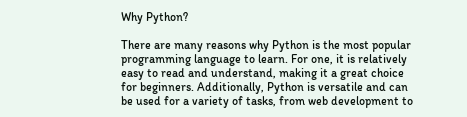Why Python?

There are many reasons why Python is the most popular programming language to learn. For one, it is relatively easy to read and understand, making it a great choice for beginners. Additionally, Python is versatile and can be used for a variety of tasks, from web development to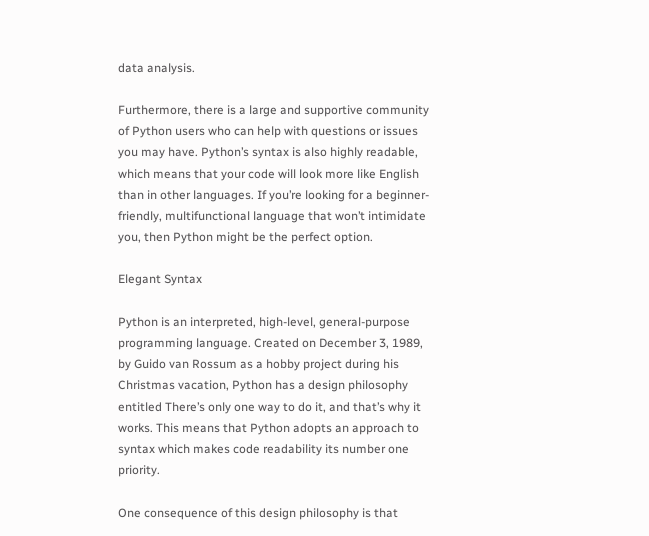data analysis.

Furthermore, there is a large and supportive community of Python users who can help with questions or issues you may have. Python’s syntax is also highly readable, which means that your code will look more like English than in other languages. If you’re looking for a beginner-friendly, multifunctional language that won’t intimidate you, then Python might be the perfect option.

Elegant Syntax

Python is an interpreted, high-level, general-purpose programming language. Created on December 3, 1989, by Guido van Rossum as a hobby project during his Christmas vacation, Python has a design philosophy entitled There’s only one way to do it, and that’s why it works. This means that Python adopts an approach to syntax which makes code readability its number one priority.

One consequence of this design philosophy is that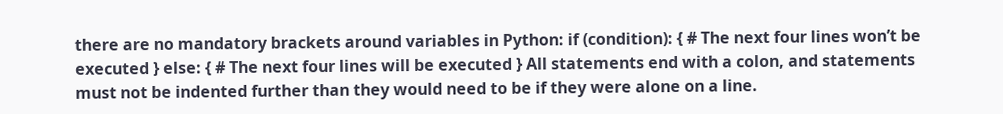there are no mandatory brackets around variables in Python: if (condition): { # The next four lines won’t be executed } else: { # The next four lines will be executed } All statements end with a colon, and statements must not be indented further than they would need to be if they were alone on a line.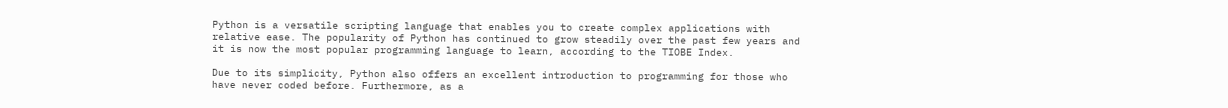Python is a versatile scripting language that enables you to create complex applications with relative ease. The popularity of Python has continued to grow steadily over the past few years and it is now the most popular programming language to learn, according to the TIOBE Index.

Due to its simplicity, Python also offers an excellent introduction to programming for those who have never coded before. Furthermore, as a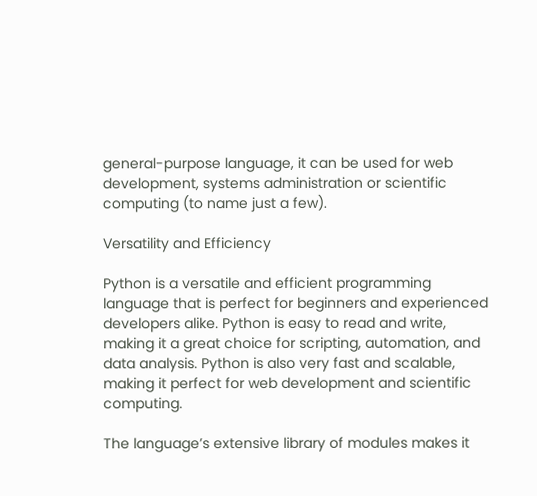general-purpose language, it can be used for web development, systems administration or scientific computing (to name just a few).

Versatility and Efficiency

Python is a versatile and efficient programming language that is perfect for beginners and experienced developers alike. Python is easy to read and write, making it a great choice for scripting, automation, and data analysis. Python is also very fast and scalable, making it perfect for web development and scientific computing.

The language’s extensive library of modules makes it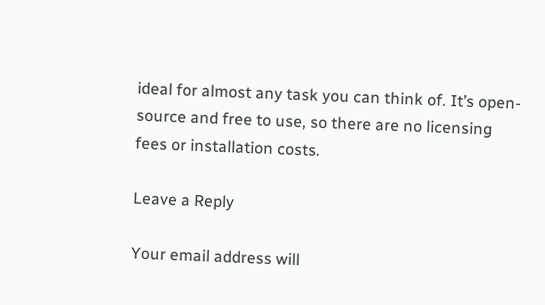ideal for almost any task you can think of. It’s open-source and free to use, so there are no licensing fees or installation costs.

Leave a Reply

Your email address will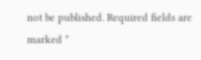not be published. Required fields are marked *